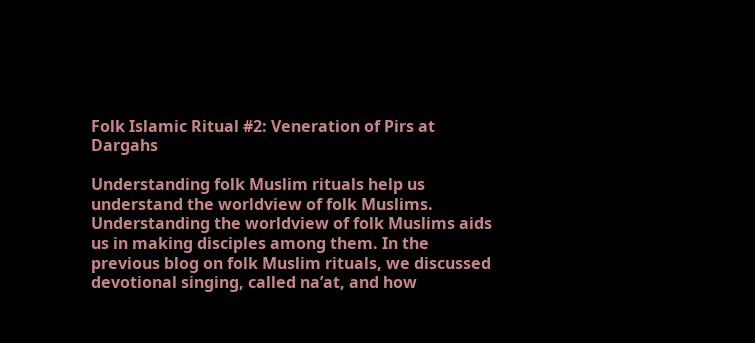Folk Islamic Ritual #2: Veneration of Pirs at Dargahs

Understanding folk Muslim rituals help us understand the worldview of folk Muslims. Understanding the worldview of folk Muslims aids us in making disciples among them. In the previous blog on folk Muslim rituals, we discussed devotional singing, called na’at, and how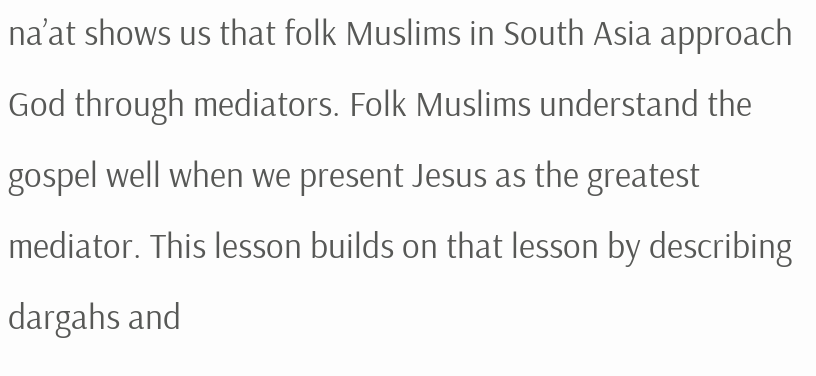na’at shows us that folk Muslims in South Asia approach God through mediators. Folk Muslims understand the gospel well when we present Jesus as the greatest mediator. This lesson builds on that lesson by describing dargahs and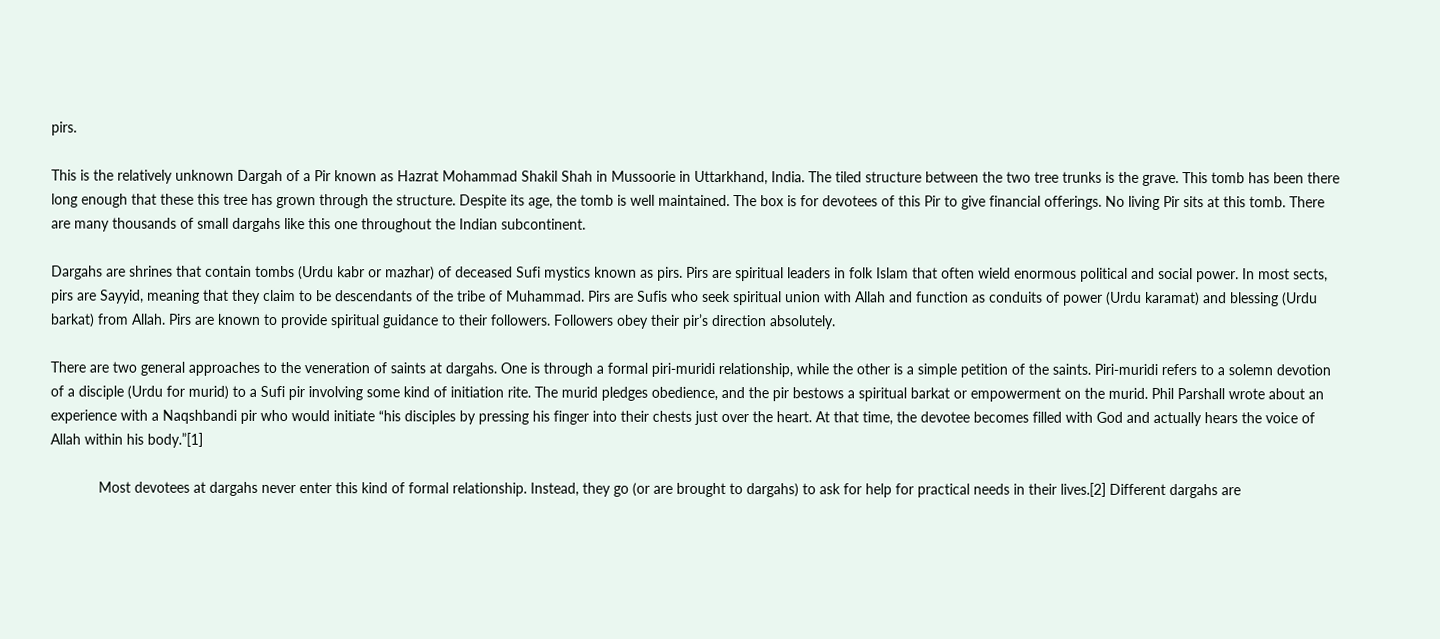pirs.

This is the relatively unknown Dargah of a Pir known as Hazrat Mohammad Shakil Shah in Mussoorie in Uttarkhand, India. The tiled structure between the two tree trunks is the grave. This tomb has been there long enough that these this tree has grown through the structure. Despite its age, the tomb is well maintained. The box is for devotees of this Pir to give financial offerings. No living Pir sits at this tomb. There are many thousands of small dargahs like this one throughout the Indian subcontinent.

Dargahs are shrines that contain tombs (Urdu kabr or mazhar) of deceased Sufi mystics known as pirs. Pirs are spiritual leaders in folk Islam that often wield enormous political and social power. In most sects, pirs are Sayyid, meaning that they claim to be descendants of the tribe of Muhammad. Pirs are Sufis who seek spiritual union with Allah and function as conduits of power (Urdu karamat) and blessing (Urdu barkat) from Allah. Pirs are known to provide spiritual guidance to their followers. Followers obey their pir’s direction absolutely.

There are two general approaches to the veneration of saints at dargahs. One is through a formal piri-muridi relationship, while the other is a simple petition of the saints. Piri-muridi refers to a solemn devotion of a disciple (Urdu for murid) to a Sufi pir involving some kind of initiation rite. The murid pledges obedience, and the pir bestows a spiritual barkat or empowerment on the murid. Phil Parshall wrote about an experience with a Naqshbandi pir who would initiate “his disciples by pressing his finger into their chests just over the heart. At that time, the devotee becomes filled with God and actually hears the voice of Allah within his body.”[1]

            Most devotees at dargahs never enter this kind of formal relationship. Instead, they go (or are brought to dargahs) to ask for help for practical needs in their lives.[2] Different dargahs are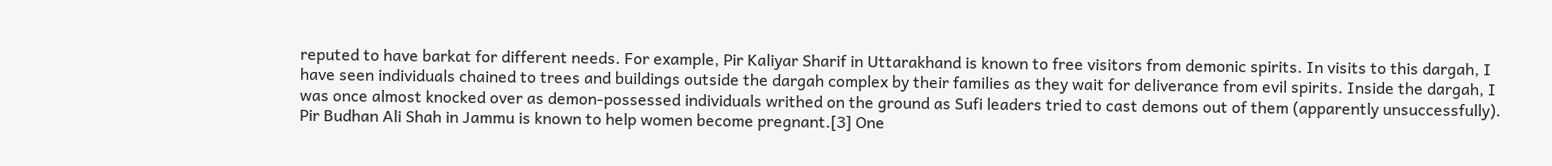reputed to have barkat for different needs. For example, Pir Kaliyar Sharif in Uttarakhand is known to free visitors from demonic spirits. In visits to this dargah, I have seen individuals chained to trees and buildings outside the dargah complex by their families as they wait for deliverance from evil spirits. Inside the dargah, I was once almost knocked over as demon-possessed individuals writhed on the ground as Sufi leaders tried to cast demons out of them (apparently unsuccessfully). Pir Budhan Ali Shah in Jammu is known to help women become pregnant.[3] One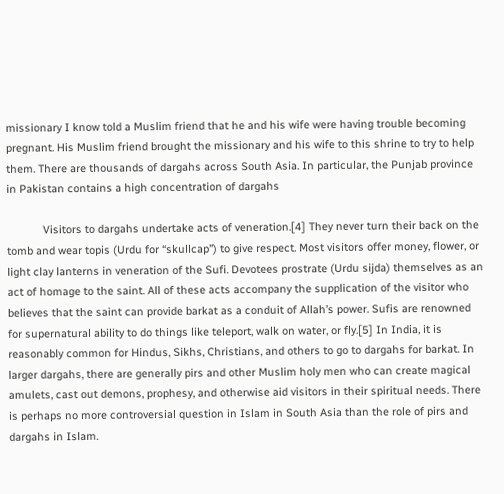missionary I know told a Muslim friend that he and his wife were having trouble becoming pregnant. His Muslim friend brought the missionary and his wife to this shrine to try to help them. There are thousands of dargahs across South Asia. In particular, the Punjab province in Pakistan contains a high concentration of dargahs

            Visitors to dargahs undertake acts of veneration.[4] They never turn their back on the tomb and wear topis (Urdu for “skullcap”) to give respect. Most visitors offer money, flower, or light clay lanterns in veneration of the Sufi. Devotees prostrate (Urdu sijda) themselves as an act of homage to the saint. All of these acts accompany the supplication of the visitor who believes that the saint can provide barkat as a conduit of Allah’s power. Sufis are renowned for supernatural ability to do things like teleport, walk on water, or fly.[5] In India, it is reasonably common for Hindus, Sikhs, Christians, and others to go to dargahs for barkat. In larger dargahs, there are generally pirs and other Muslim holy men who can create magical amulets, cast out demons, prophesy, and otherwise aid visitors in their spiritual needs. There is perhaps no more controversial question in Islam in South Asia than the role of pirs and dargahs in Islam.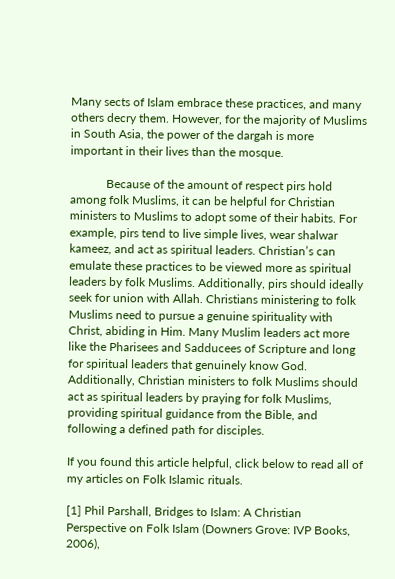Many sects of Islam embrace these practices, and many others decry them. However, for the majority of Muslims in South Asia, the power of the dargah is more important in their lives than the mosque.

            Because of the amount of respect pirs hold among folk Muslims, it can be helpful for Christian ministers to Muslims to adopt some of their habits. For example, pirs tend to live simple lives, wear shalwar kameez, and act as spiritual leaders. Christian’s can emulate these practices to be viewed more as spiritual leaders by folk Muslims. Additionally, pirs should ideally seek for union with Allah. Christians ministering to folk Muslims need to pursue a genuine spirituality with Christ, abiding in Him. Many Muslim leaders act more like the Pharisees and Sadducees of Scripture and long for spiritual leaders that genuinely know God. Additionally, Christian ministers to folk Muslims should act as spiritual leaders by praying for folk Muslims, providing spiritual guidance from the Bible, and following a defined path for disciples.

If you found this article helpful, click below to read all of my articles on Folk Islamic rituals.

[1] Phil Parshall, Bridges to Islam: A Christian Perspective on Folk Islam (Downers Grove: IVP Books, 2006),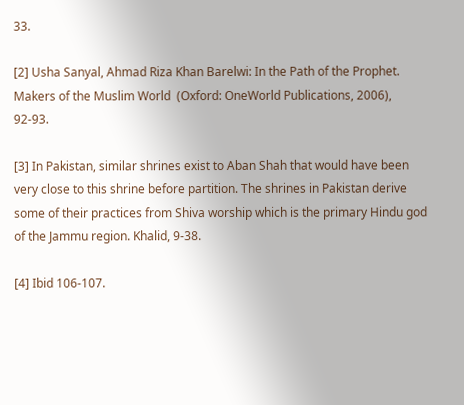33.

[2] Usha Sanyal, Ahmad Riza Khan Barelwi: In the Path of the Prophet. Makers of the Muslim World  (Oxford: OneWorld Publications, 2006), 92-93.

[3] In Pakistan, similar shrines exist to Aban Shah that would have been very close to this shrine before partition. The shrines in Pakistan derive some of their practices from Shiva worship which is the primary Hindu god of the Jammu region. Khalid, 9-38.

[4] Ibid 106-107.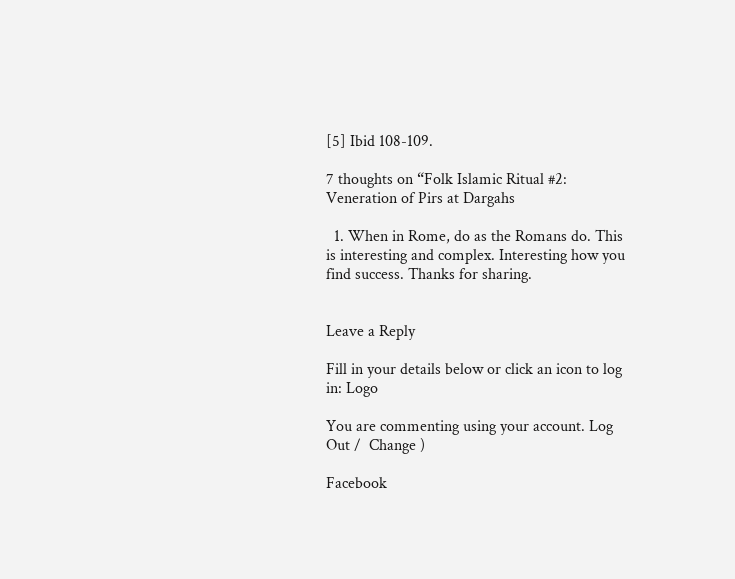[5] Ibid 108-109.

7 thoughts on “Folk Islamic Ritual #2: Veneration of Pirs at Dargahs

  1. When in Rome, do as the Romans do. This is interesting and complex. Interesting how you find success. Thanks for sharing.


Leave a Reply

Fill in your details below or click an icon to log in: Logo

You are commenting using your account. Log Out /  Change )

Facebook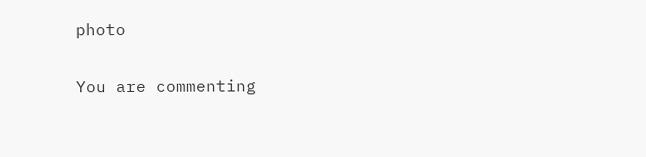photo

You are commenting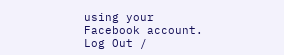using your Facebook account. Log Out /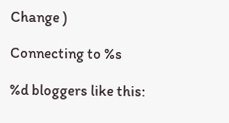Change )

Connecting to %s

%d bloggers like this: